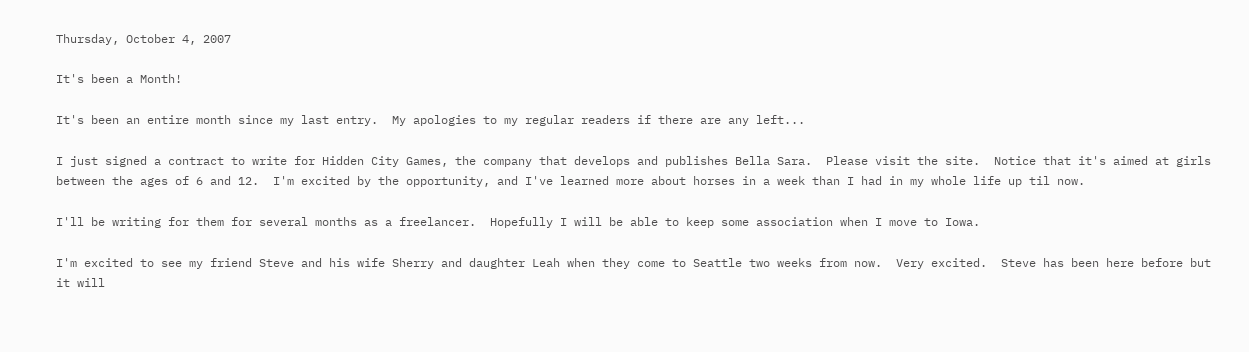Thursday, October 4, 2007

It's been a Month!

It's been an entire month since my last entry.  My apologies to my regular readers if there are any left...

I just signed a contract to write for Hidden City Games, the company that develops and publishes Bella Sara.  Please visit the site.  Notice that it's aimed at girls between the ages of 6 and 12.  I'm excited by the opportunity, and I've learned more about horses in a week than I had in my whole life up til now.

I'll be writing for them for several months as a freelancer.  Hopefully I will be able to keep some association when I move to Iowa.

I'm excited to see my friend Steve and his wife Sherry and daughter Leah when they come to Seattle two weeks from now.  Very excited.  Steve has been here before but it will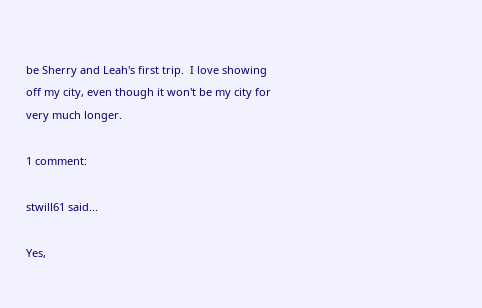be Sherry and Leah's first trip.  I love showing off my city, even though it won't be my city for very much longer.

1 comment:

stwill61 said...

Yes,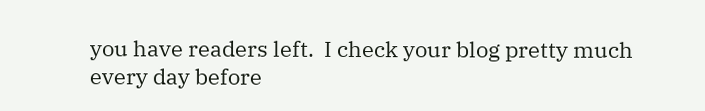you have readers left.  I check your blog pretty much every day before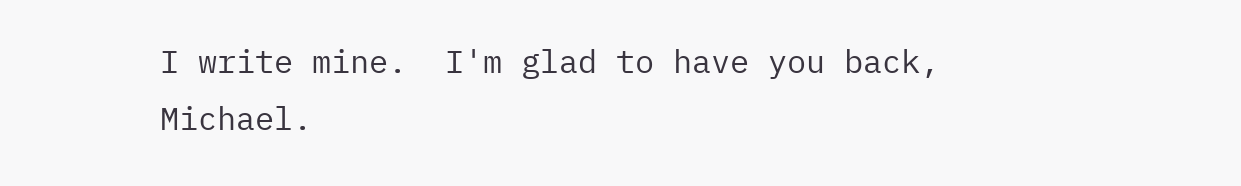I write mine.  I'm glad to have you back, Michael.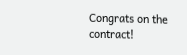Congrats on the contract!